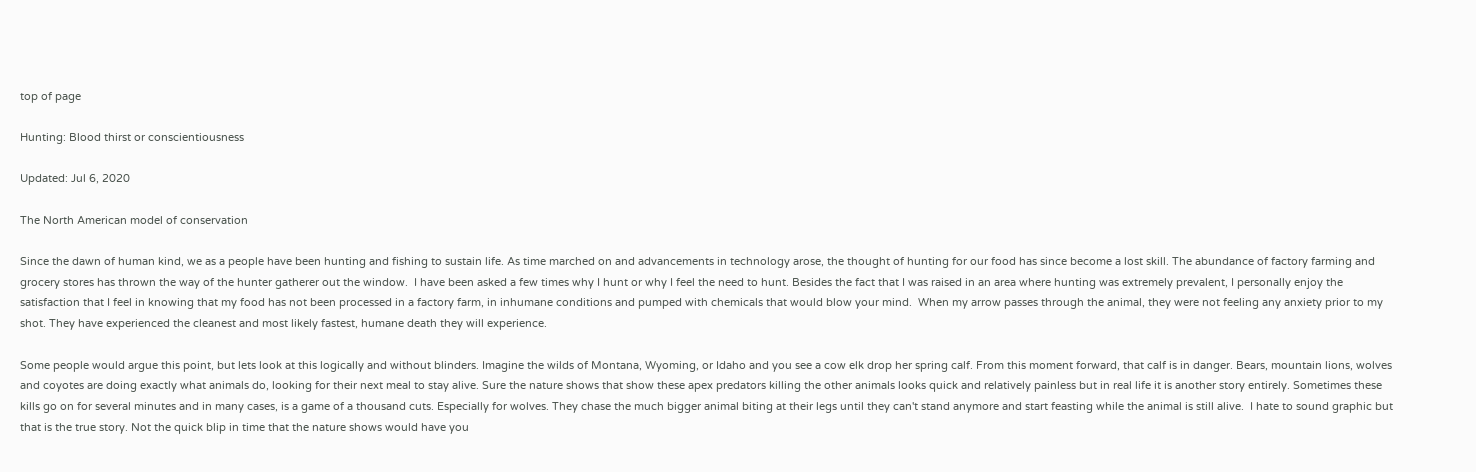top of page

Hunting: Blood thirst or conscientiousness

Updated: Jul 6, 2020

The North American model of conservation

Since the dawn of human kind, we as a people have been hunting and fishing to sustain life. As time marched on and advancements in technology arose, the thought of hunting for our food has since become a lost skill. The abundance of factory farming and grocery stores has thrown the way of the hunter gatherer out the window.  I have been asked a few times why I hunt or why I feel the need to hunt. Besides the fact that I was raised in an area where hunting was extremely prevalent, I personally enjoy the satisfaction that I feel in knowing that my food has not been processed in a factory farm, in inhumane conditions and pumped with chemicals that would blow your mind.  When my arrow passes through the animal, they were not feeling any anxiety prior to my shot. They have experienced the cleanest and most likely fastest, humane death they will experience.

Some people would argue this point, but lets look at this logically and without blinders. Imagine the wilds of Montana, Wyoming, or Idaho and you see a cow elk drop her spring calf. From this moment forward, that calf is in danger. Bears, mountain lions, wolves and coyotes are doing exactly what animals do, looking for their next meal to stay alive. Sure the nature shows that show these apex predators killing the other animals looks quick and relatively painless but in real life it is another story entirely. Sometimes these kills go on for several minutes and in many cases, is a game of a thousand cuts. Especially for wolves. They chase the much bigger animal biting at their legs until they can't stand anymore and start feasting while the animal is still alive.  I hate to sound graphic but that is the true story. Not the quick blip in time that the nature shows would have you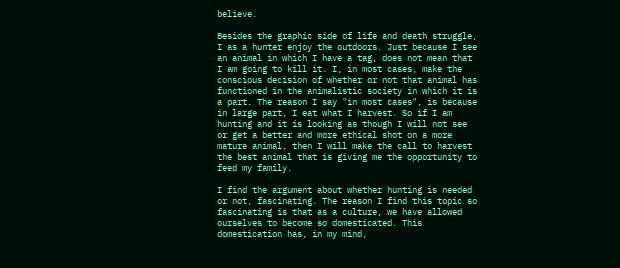believe.

Besides the graphic side of life and death struggle, I as a hunter enjoy the outdoors. Just because I see an animal in which I have a tag, does not mean that I am going to kill it. I, in most cases, make the conscious decision of whether or not that animal has functioned in the animalistic society in which it is a part. The reason I say "in most cases", is because in large part, I eat what I harvest. So if I am hunting and it is looking as though I will not see or get a better and more ethical shot on a more mature animal, then I will make the call to harvest the best animal that is giving me the opportunity to feed my family.

I find the argument about whether hunting is needed or not, fascinating. The reason I find this topic so fascinating is that as a culture, we have allowed ourselves to become so domesticated. This domestication has, in my mind,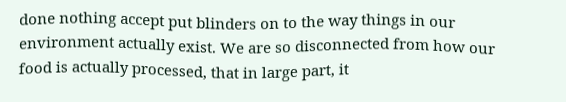done nothing accept put blinders on to the way things in our environment actually exist. We are so disconnected from how our food is actually processed, that in large part, it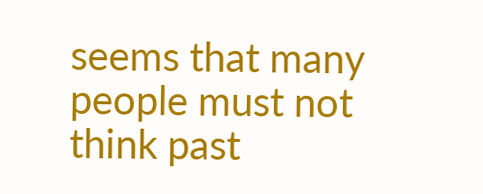seems that many people must not think past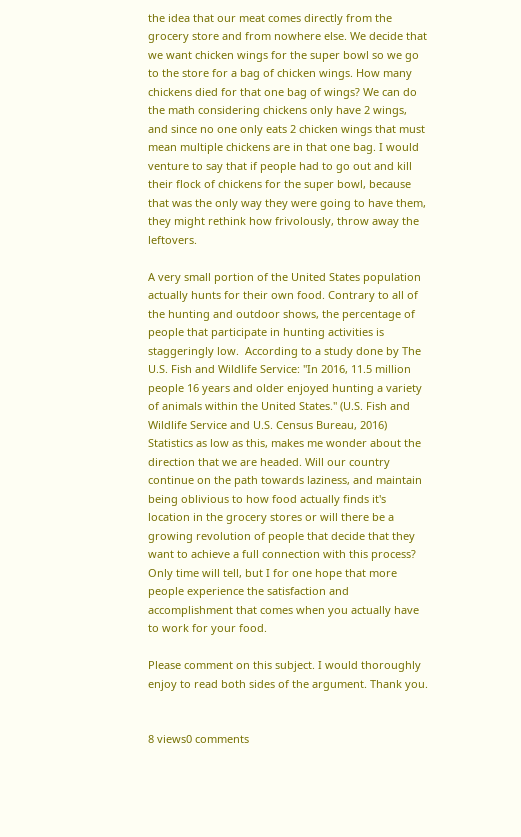the idea that our meat comes directly from the grocery store and from nowhere else. We decide that we want chicken wings for the super bowl so we go to the store for a bag of chicken wings. How many chickens died for that one bag of wings? We can do the math considering chickens only have 2 wings, and since no one only eats 2 chicken wings that must mean multiple chickens are in that one bag. I would venture to say that if people had to go out and kill their flock of chickens for the super bowl, because that was the only way they were going to have them, they might rethink how frivolously, throw away the leftovers.

A very small portion of the United States population actually hunts for their own food. Contrary to all of the hunting and outdoor shows, the percentage of people that participate in hunting activities is staggeringly low.  According to a study done by The U.S. Fish and Wildlife Service: "In 2016, 11.5 million people 16 years and older enjoyed hunting a variety of animals within the United States." (U.S. Fish and Wildlife Service and U.S. Census Bureau, 2016) Statistics as low as this, makes me wonder about the direction that we are headed. Will our country continue on the path towards laziness, and maintain being oblivious to how food actually finds it's location in the grocery stores or will there be a growing revolution of people that decide that they want to achieve a full connection with this process?  Only time will tell, but I for one hope that more people experience the satisfaction and accomplishment that comes when you actually have to work for your food.

Please comment on this subject. I would thoroughly enjoy to read both sides of the argument. Thank you.


8 views0 comments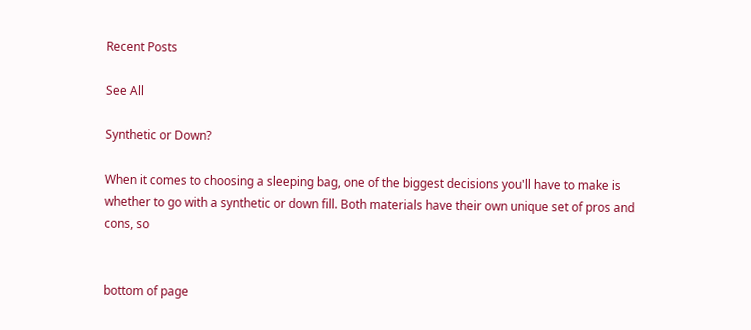Recent Posts

See All

Synthetic or Down?

When it comes to choosing a sleeping bag, one of the biggest decisions you'll have to make is whether to go with a synthetic or down fill. Both materials have their own unique set of pros and cons, so


bottom of page